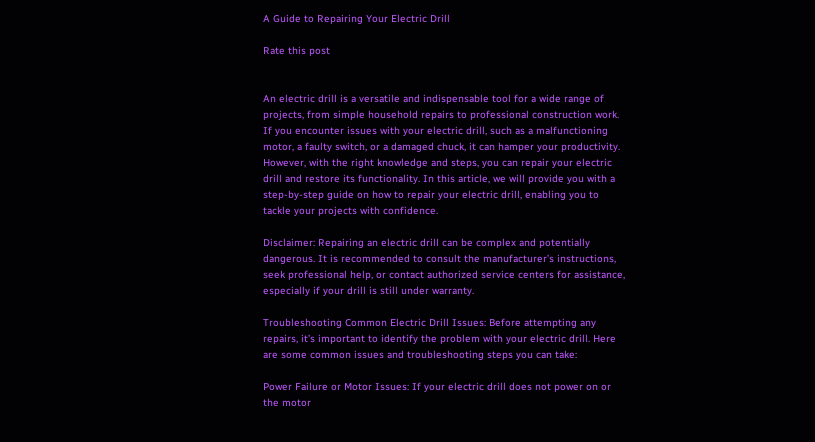A Guide to Repairing Your Electric Drill

Rate this post


An electric drill is a versatile and indispensable tool for a wide range of projects, from simple household repairs to professional construction work. If you encounter issues with your electric drill, such as a malfunctioning motor, a faulty switch, or a damaged chuck, it can hamper your productivity. However, with the right knowledge and steps, you can repair your electric drill and restore its functionality. In this article, we will provide you with a step-by-step guide on how to repair your electric drill, enabling you to tackle your projects with confidence.

Disclaimer: Repairing an electric drill can be complex and potentially dangerous. It is recommended to consult the manufacturer’s instructions, seek professional help, or contact authorized service centers for assistance, especially if your drill is still under warranty.

Troubleshooting Common Electric Drill Issues: Before attempting any repairs, it’s important to identify the problem with your electric drill. Here are some common issues and troubleshooting steps you can take:

Power Failure or Motor Issues: If your electric drill does not power on or the motor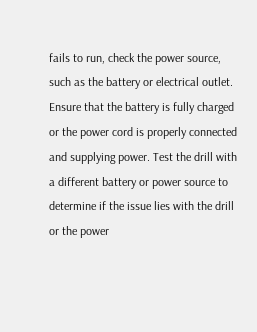fails to run, check the power source, such as the battery or electrical outlet. Ensure that the battery is fully charged or the power cord is properly connected and supplying power. Test the drill with a different battery or power source to determine if the issue lies with the drill or the power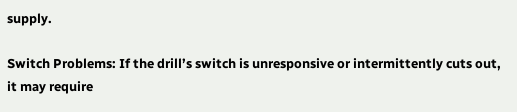supply.

Switch Problems: If the drill’s switch is unresponsive or intermittently cuts out, it may require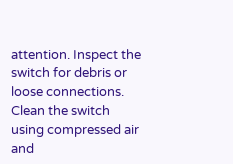attention. Inspect the switch for debris or loose connections. Clean the switch using compressed air and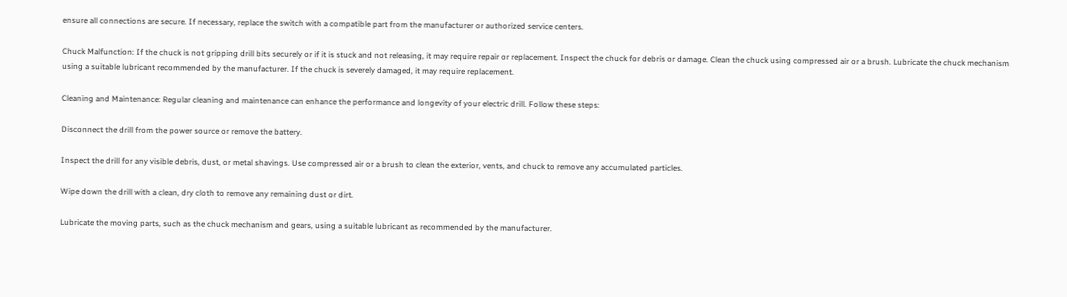ensure all connections are secure. If necessary, replace the switch with a compatible part from the manufacturer or authorized service centers.

Chuck Malfunction: If the chuck is not gripping drill bits securely or if it is stuck and not releasing, it may require repair or replacement. Inspect the chuck for debris or damage. Clean the chuck using compressed air or a brush. Lubricate the chuck mechanism using a suitable lubricant recommended by the manufacturer. If the chuck is severely damaged, it may require replacement.

Cleaning and Maintenance: Regular cleaning and maintenance can enhance the performance and longevity of your electric drill. Follow these steps:

Disconnect the drill from the power source or remove the battery.

Inspect the drill for any visible debris, dust, or metal shavings. Use compressed air or a brush to clean the exterior, vents, and chuck to remove any accumulated particles.

Wipe down the drill with a clean, dry cloth to remove any remaining dust or dirt.

Lubricate the moving parts, such as the chuck mechanism and gears, using a suitable lubricant as recommended by the manufacturer.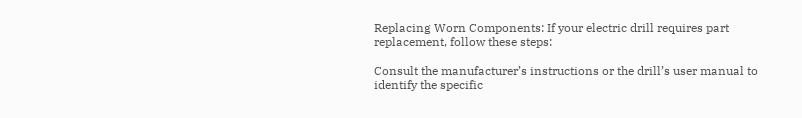Replacing Worn Components: If your electric drill requires part replacement, follow these steps:

Consult the manufacturer’s instructions or the drill’s user manual to identify the specific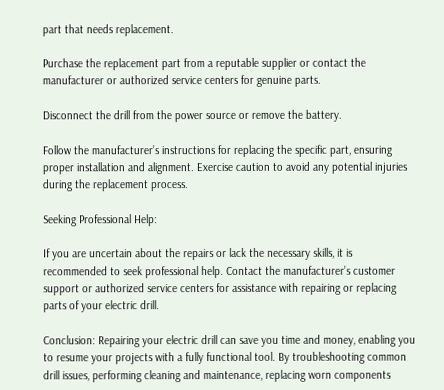part that needs replacement.

Purchase the replacement part from a reputable supplier or contact the manufacturer or authorized service centers for genuine parts.

Disconnect the drill from the power source or remove the battery.

Follow the manufacturer’s instructions for replacing the specific part, ensuring proper installation and alignment. Exercise caution to avoid any potential injuries during the replacement process.

Seeking Professional Help:

If you are uncertain about the repairs or lack the necessary skills, it is recommended to seek professional help. Contact the manufacturer’s customer support or authorized service centers for assistance with repairing or replacing parts of your electric drill.

Conclusion: Repairing your electric drill can save you time and money, enabling you to resume your projects with a fully functional tool. By troubleshooting common drill issues, performing cleaning and maintenance, replacing worn components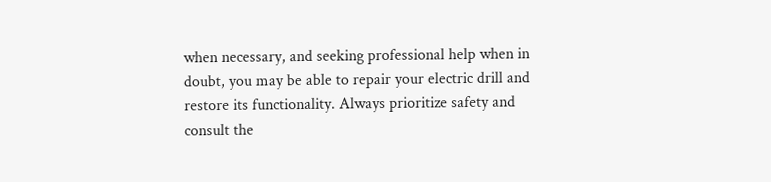when necessary, and seeking professional help when in doubt, you may be able to repair your electric drill and restore its functionality. Always prioritize safety and consult the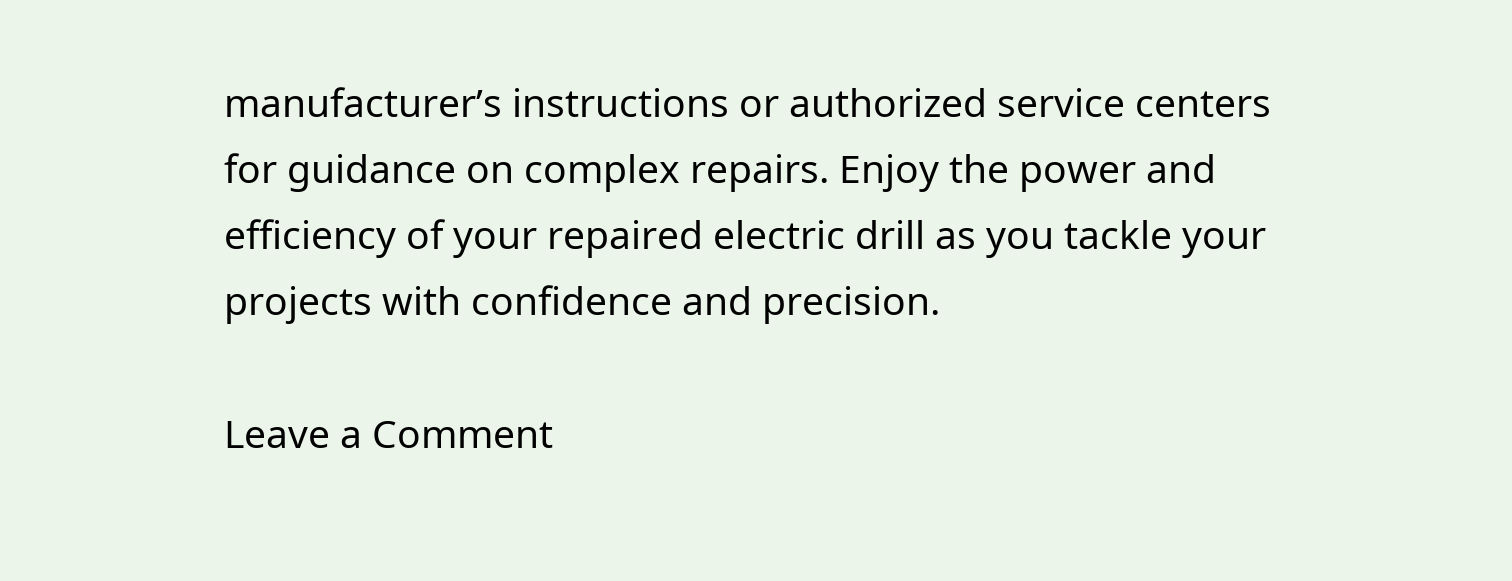manufacturer’s instructions or authorized service centers for guidance on complex repairs. Enjoy the power and efficiency of your repaired electric drill as you tackle your projects with confidence and precision.

Leave a Comment